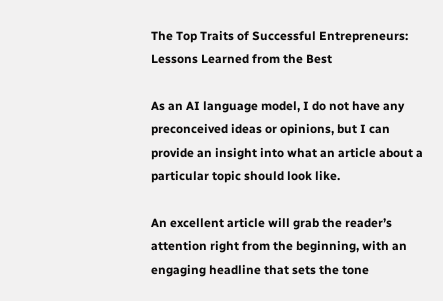The Top Traits of Successful Entrepreneurs: Lessons Learned from the Best

As an AI language model, I do not have any preconceived ideas or opinions, but I can provide an insight into what an article about a particular topic should look like.

An excellent article will grab the reader’s attention right from the beginning, with an engaging headline that sets the tone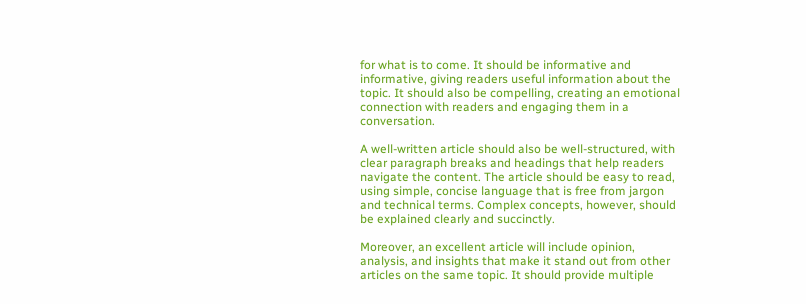for what is to come. It should be informative and informative, giving readers useful information about the topic. It should also be compelling, creating an emotional connection with readers and engaging them in a conversation.

A well-written article should also be well-structured, with clear paragraph breaks and headings that help readers navigate the content. The article should be easy to read, using simple, concise language that is free from jargon and technical terms. Complex concepts, however, should be explained clearly and succinctly.

Moreover, an excellent article will include opinion, analysis, and insights that make it stand out from other articles on the same topic. It should provide multiple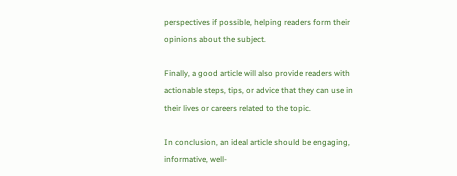perspectives if possible, helping readers form their opinions about the subject.

Finally, a good article will also provide readers with actionable steps, tips, or advice that they can use in their lives or careers related to the topic.

In conclusion, an ideal article should be engaging, informative, well-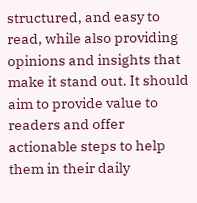structured, and easy to read, while also providing opinions and insights that make it stand out. It should aim to provide value to readers and offer actionable steps to help them in their daily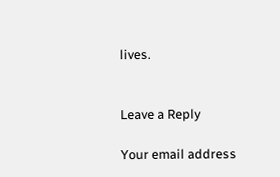lives.


Leave a Reply

Your email address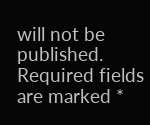will not be published. Required fields are marked *